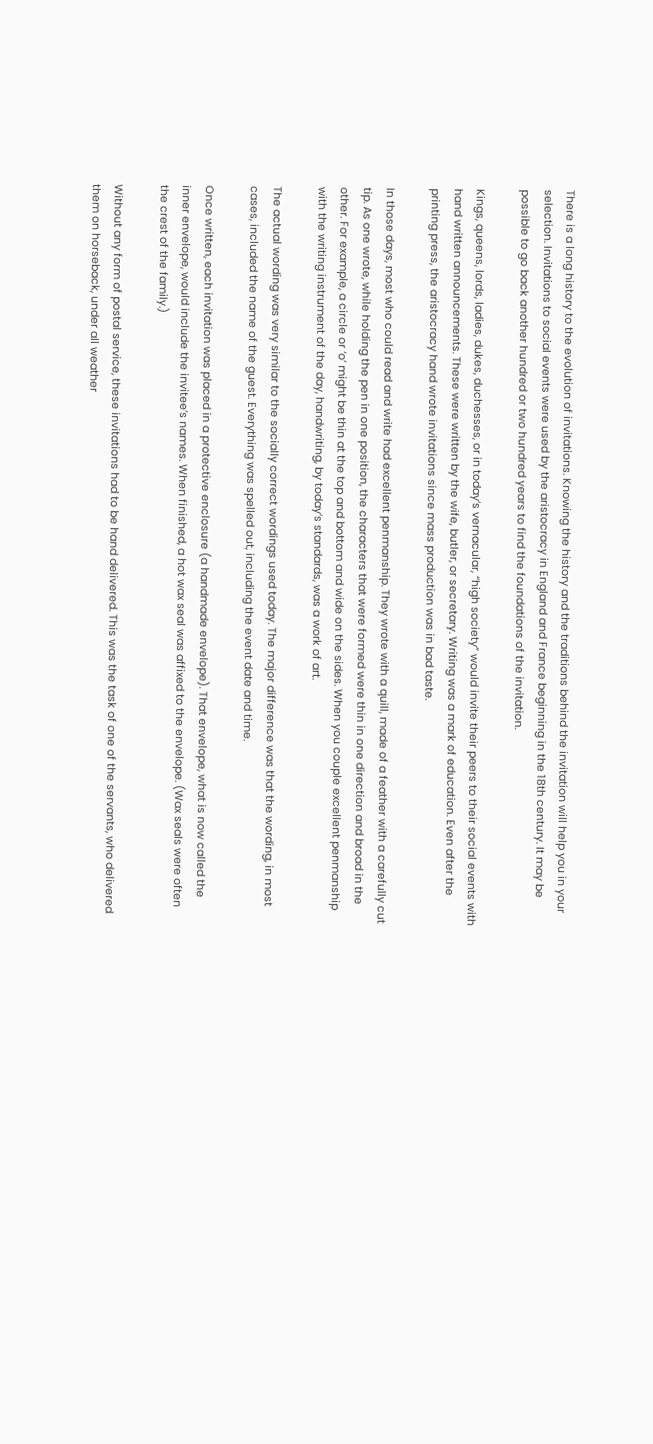There is a long history to the evolution of invitations. Knowing the history and the traditions behind the invitation will help you in your selection. Invitations to social events were used by the aristocracy in England and France beginning in the 18th century. It may be possible to go back another hundred or two hundred years to find the foundations of the invitation.

Kings, queens, lords, ladies, dukes, duchesses, or in today’s vernacular, “high society” would invite their peers to their social events with hand written announcements. These were written by the wife, butler, or secretary. Writing was a mark of education. Even after the printing press, the aristocracy hand wrote invitations since mass production was in bad taste.

In those days, most who could read and write had excellent penmanship. They wrote with a quill, made of a feather with a carefully cut tip. As one wrote, while holding the pen in one position, the characters that were formed were thin in one direction and broad in the other. For example, a circle or ‘o’ might be thin at the top and bottom and wide on the sides. When you couple excellent penmanship with the writing instrument of the day, handwriting, by today’s standards, was a work of art.

The actual wording was very similar to the socially correct wordings used today. The major difference was that the wording, in most cases, included the name of the guest. Everything was spelled out, including the event date and time.

Once written, each invitation was placed in a protective enclosure (a handmade envelope). That envelope, what is now called the inner envelope, would include the invitee’s names. When finished, a hot wax seal was affixed to the envelope. (Wax seals were often the crest of the family.)

Without any form of postal service, these invitations had to be hand delivered. This was the task of one of the servants, who delivered them on horseback, under all weather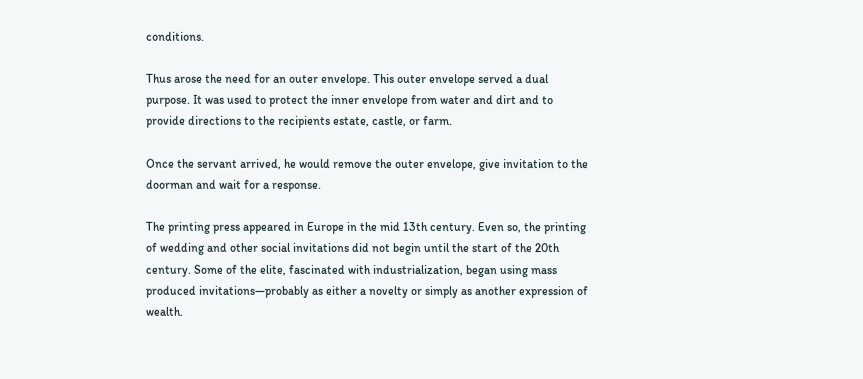conditions.

Thus arose the need for an outer envelope. This outer envelope served a dual purpose. It was used to protect the inner envelope from water and dirt and to provide directions to the recipients estate, castle, or farm.

Once the servant arrived, he would remove the outer envelope, give invitation to the doorman and wait for a response.

The printing press appeared in Europe in the mid 13th century. Even so, the printing of wedding and other social invitations did not begin until the start of the 20th century. Some of the elite, fascinated with industrialization, began using mass produced invitations—probably as either a novelty or simply as another expression of wealth.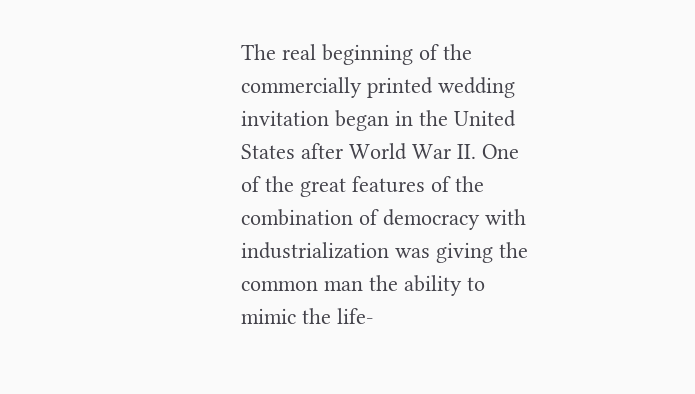The real beginning of the commercially printed wedding invitation began in the United States after World War II. One of the great features of the combination of democracy with industrialization was giving the common man the ability to mimic the life-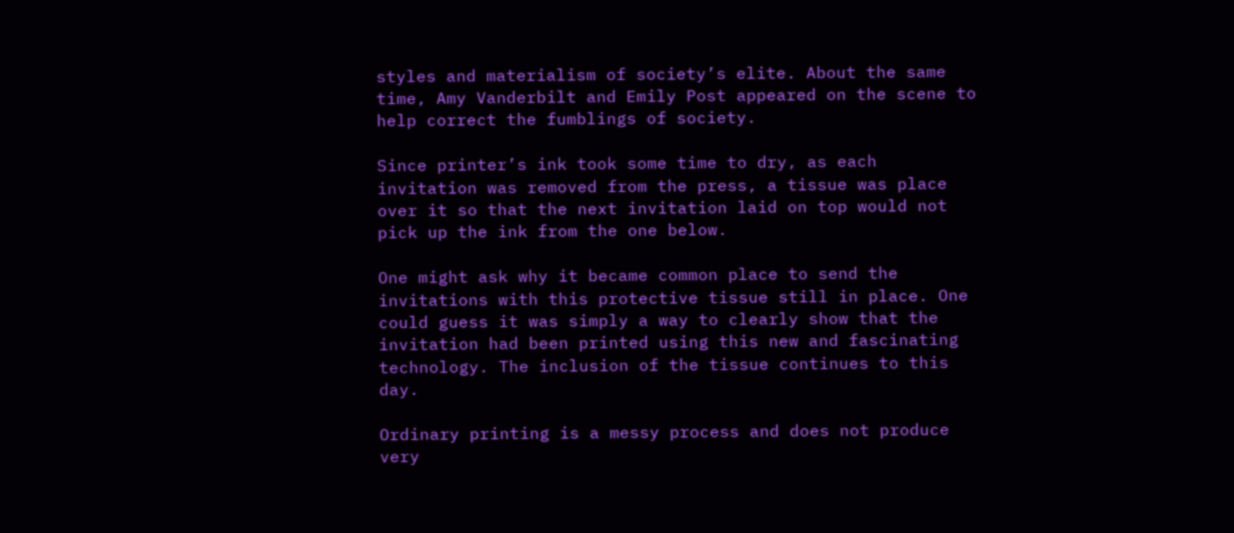styles and materialism of society’s elite. About the same time, Amy Vanderbilt and Emily Post appeared on the scene to help correct the fumblings of society.

Since printer’s ink took some time to dry, as each invitation was removed from the press, a tissue was place over it so that the next invitation laid on top would not pick up the ink from the one below.

One might ask why it became common place to send the invitations with this protective tissue still in place. One could guess it was simply a way to clearly show that the invitation had been printed using this new and fascinating technology. The inclusion of the tissue continues to this day.

Ordinary printing is a messy process and does not produce very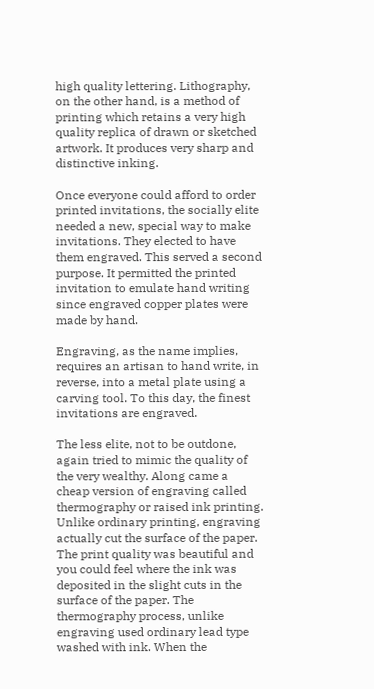high quality lettering. Lithography, on the other hand, is a method of printing which retains a very high quality replica of drawn or sketched artwork. It produces very sharp and distinctive inking.

Once everyone could afford to order printed invitations, the socially elite needed a new, special way to make invitations. They elected to have them engraved. This served a second purpose. It permitted the printed invitation to emulate hand writing since engraved copper plates were made by hand.

Engraving, as the name implies, requires an artisan to hand write, in reverse, into a metal plate using a carving tool. To this day, the finest invitations are engraved.

The less elite, not to be outdone, again tried to mimic the quality of the very wealthy. Along came a cheap version of engraving called thermography or raised ink printing. Unlike ordinary printing, engraving actually cut the surface of the paper. The print quality was beautiful and you could feel where the ink was deposited in the slight cuts in the surface of the paper. The thermography process, unlike engraving used ordinary lead type washed with ink. When the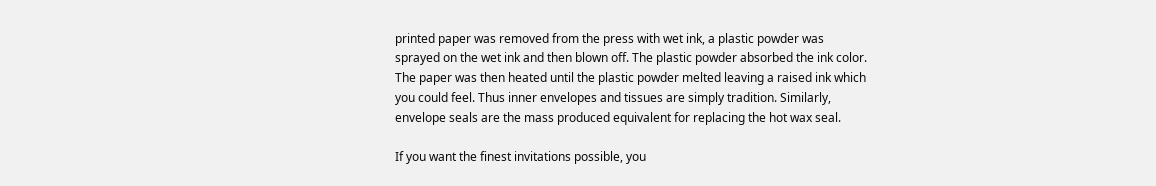printed paper was removed from the press with wet ink, a plastic powder was sprayed on the wet ink and then blown off. The plastic powder absorbed the ink color. The paper was then heated until the plastic powder melted leaving a raised ink which you could feel. Thus inner envelopes and tissues are simply tradition. Similarly, envelope seals are the mass produced equivalent for replacing the hot wax seal.

If you want the finest invitations possible, you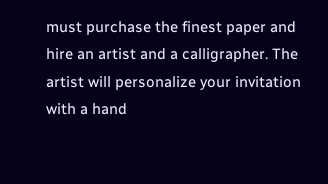must purchase the finest paper and hire an artist and a calligrapher. The artist will personalize your invitation with a hand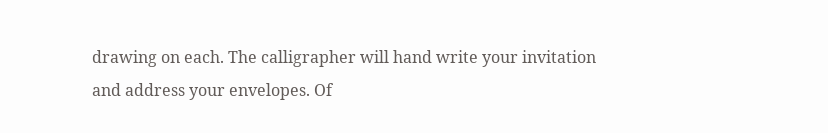drawing on each. The calligrapher will hand write your invitation and address your envelopes. Of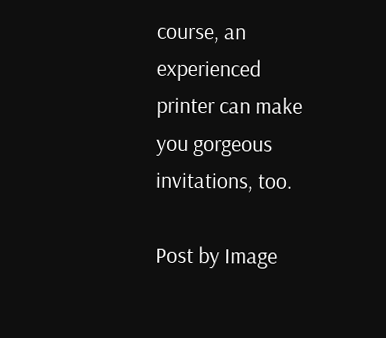course, an experienced printer can make you gorgeous invitations, too.

Post by Image